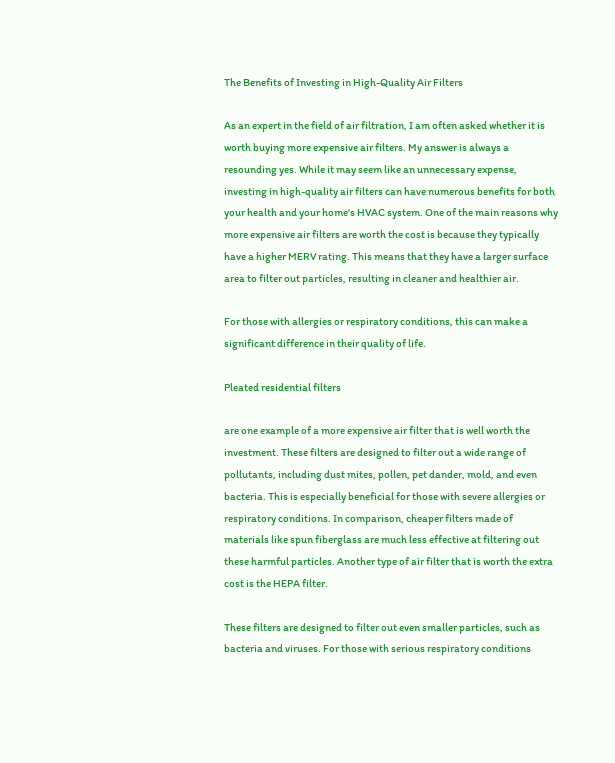The Benefits of Investing in High-Quality Air Filters

As an expert in the field of air filtration, I am often asked whether it is worth buying more expensive air filters. My answer is always a resounding yes. While it may seem like an unnecessary expense, investing in high-quality air filters can have numerous benefits for both your health and your home's HVAC system. One of the main reasons why more expensive air filters are worth the cost is because they typically have a higher MERV rating. This means that they have a larger surface area to filter out particles, resulting in cleaner and healthier air.

For those with allergies or respiratory conditions, this can make a significant difference in their quality of life.

Pleated residential filters

are one example of a more expensive air filter that is well worth the investment. These filters are designed to filter out a wide range of pollutants, including dust mites, pollen, pet dander, mold, and even bacteria. This is especially beneficial for those with severe allergies or respiratory conditions. In comparison, cheaper filters made of materials like spun fiberglass are much less effective at filtering out these harmful particles. Another type of air filter that is worth the extra cost is the HEPA filter.

These filters are designed to filter out even smaller particles, such as bacteria and viruses. For those with serious respiratory conditions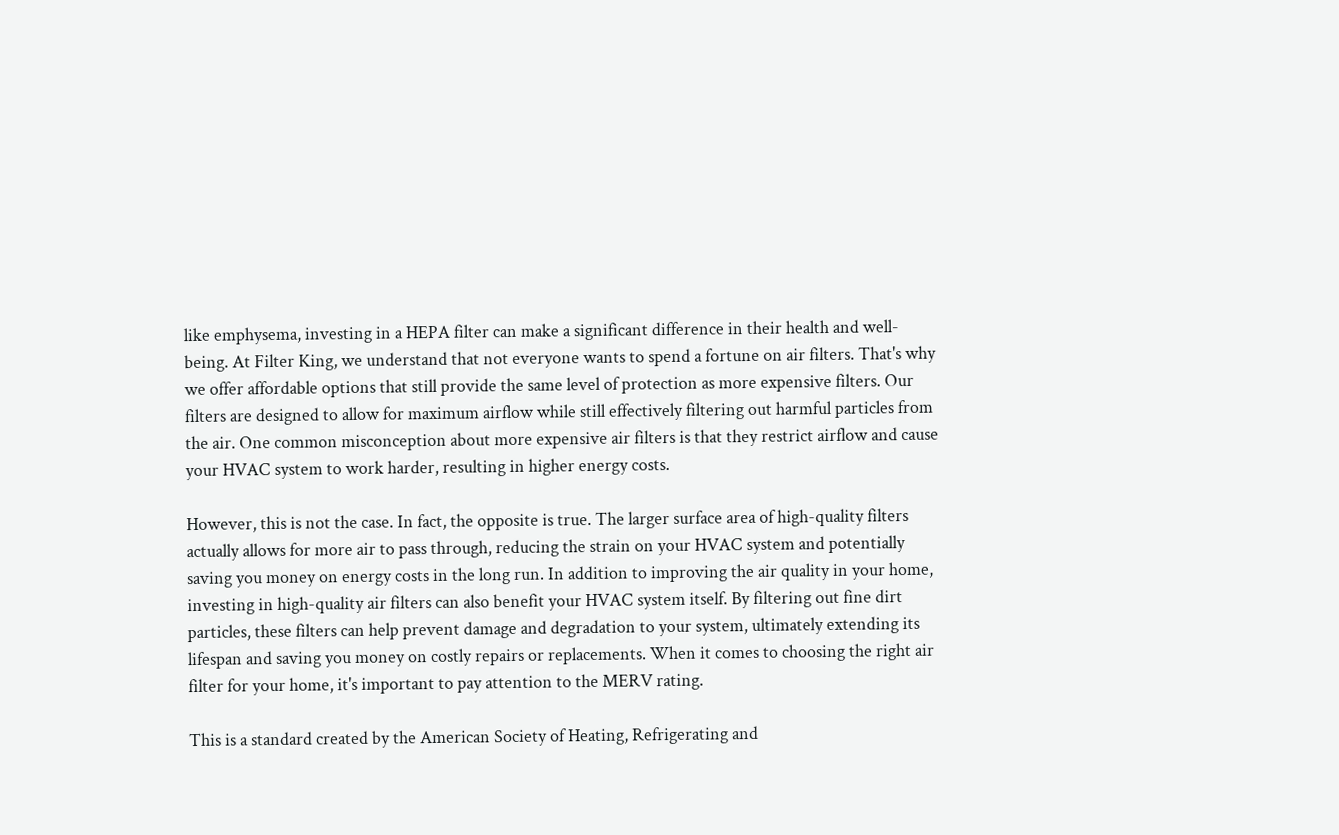like emphysema, investing in a HEPA filter can make a significant difference in their health and well-being. At Filter King, we understand that not everyone wants to spend a fortune on air filters. That's why we offer affordable options that still provide the same level of protection as more expensive filters. Our filters are designed to allow for maximum airflow while still effectively filtering out harmful particles from the air. One common misconception about more expensive air filters is that they restrict airflow and cause your HVAC system to work harder, resulting in higher energy costs.

However, this is not the case. In fact, the opposite is true. The larger surface area of high-quality filters actually allows for more air to pass through, reducing the strain on your HVAC system and potentially saving you money on energy costs in the long run. In addition to improving the air quality in your home, investing in high-quality air filters can also benefit your HVAC system itself. By filtering out fine dirt particles, these filters can help prevent damage and degradation to your system, ultimately extending its lifespan and saving you money on costly repairs or replacements. When it comes to choosing the right air filter for your home, it's important to pay attention to the MERV rating.

This is a standard created by the American Society of Heating, Refrigerating and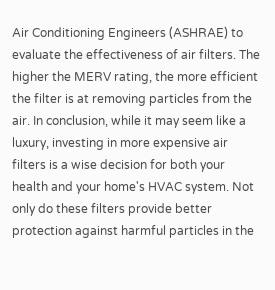Air Conditioning Engineers (ASHRAE) to evaluate the effectiveness of air filters. The higher the MERV rating, the more efficient the filter is at removing particles from the air. In conclusion, while it may seem like a luxury, investing in more expensive air filters is a wise decision for both your health and your home's HVAC system. Not only do these filters provide better protection against harmful particles in the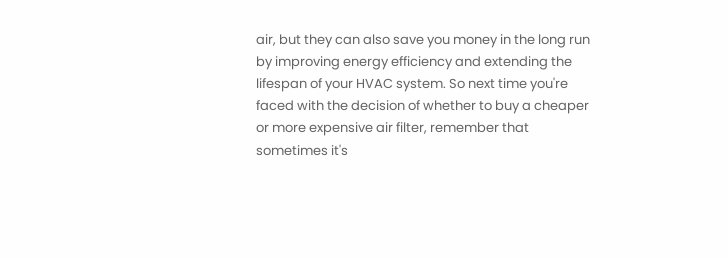air, but they can also save you money in the long run by improving energy efficiency and extending the lifespan of your HVAC system. So next time you're faced with the decision of whether to buy a cheaper or more expensive air filter, remember that sometimes it's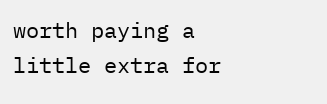worth paying a little extra for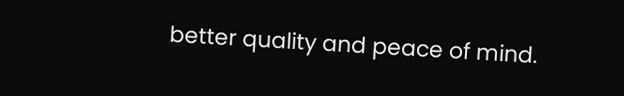better quality and peace of mind.